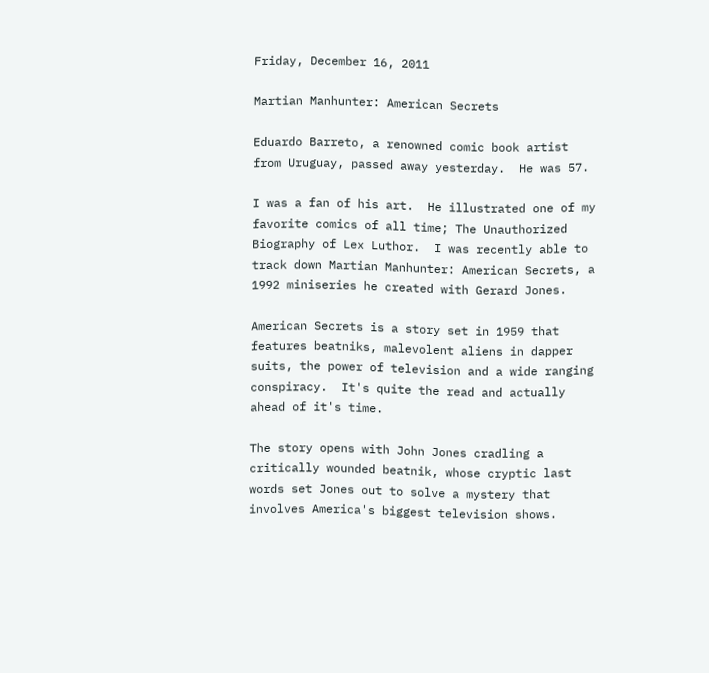Friday, December 16, 2011

Martian Manhunter: American Secrets

Eduardo Barreto, a renowned comic book artist from Uruguay, passed away yesterday.  He was 57.

I was a fan of his art.  He illustrated one of my favorite comics of all time; The Unauthorized Biography of Lex Luthor.  I was recently able to track down Martian Manhunter: American Secrets, a 1992 miniseries he created with Gerard Jones.

American Secrets is a story set in 1959 that features beatniks, malevolent aliens in dapper suits, the power of television and a wide ranging conspiracy.  It's quite the read and actually ahead of it's time.

The story opens with John Jones cradling a critically wounded beatnik, whose cryptic last words set Jones out to solve a mystery that involves America's biggest television shows.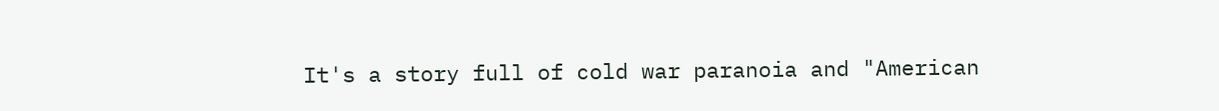It's a story full of cold war paranoia and "American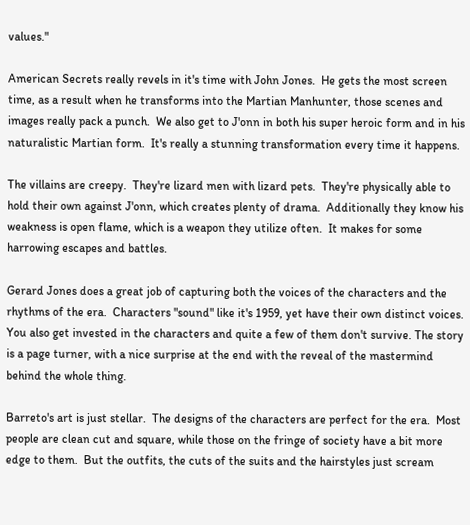values."

American Secrets really revels in it's time with John Jones.  He gets the most screen time, as a result when he transforms into the Martian Manhunter, those scenes and images really pack a punch.  We also get to J'onn in both his super heroic form and in his naturalistic Martian form.  It's really a stunning transformation every time it happens.

The villains are creepy.  They're lizard men with lizard pets.  They're physically able to hold their own against J'onn, which creates plenty of drama.  Additionally they know his weakness is open flame, which is a weapon they utilize often.  It makes for some harrowing escapes and battles.

Gerard Jones does a great job of capturing both the voices of the characters and the rhythms of the era.  Characters "sound" like it's 1959, yet have their own distinct voices.  You also get invested in the characters and quite a few of them don't survive. The story is a page turner, with a nice surprise at the end with the reveal of the mastermind behind the whole thing.

Barreto's art is just stellar.  The designs of the characters are perfect for the era.  Most people are clean cut and square, while those on the fringe of society have a bit more edge to them.  But the outfits, the cuts of the suits and the hairstyles just scream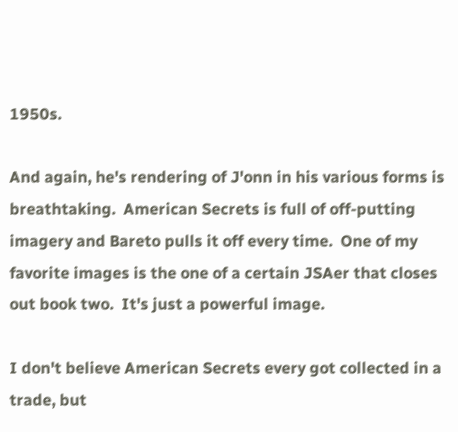1950s.

And again, he's rendering of J'onn in his various forms is breathtaking.  American Secrets is full of off-putting imagery and Bareto pulls it off every time.  One of my favorite images is the one of a certain JSAer that closes out book two.  It's just a powerful image.

I don't believe American Secrets every got collected in a trade, but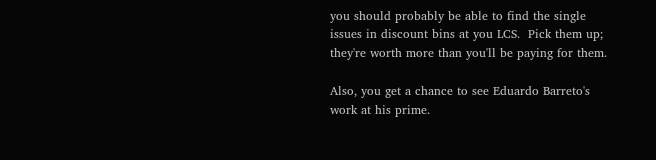you should probably be able to find the single issues in discount bins at you LCS.  Pick them up; they're worth more than you'll be paying for them.

Also, you get a chance to see Eduardo Barreto's work at his prime.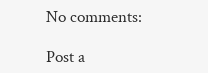No comments:

Post a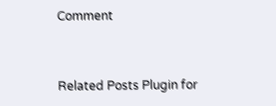Comment


Related Posts Plugin for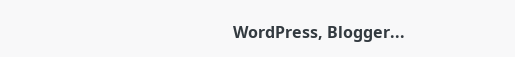WordPress, Blogger...